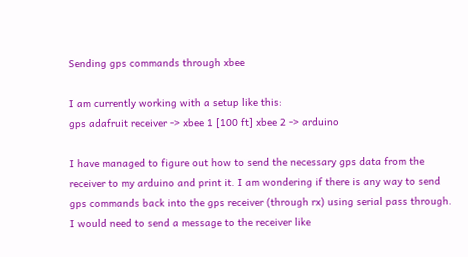Sending gps commands through xbee

I am currently working with a setup like this:
gps adafruit receiver -> xbee 1 [100 ft] xbee 2 -> arduino

I have managed to figure out how to send the necessary gps data from the receiver to my arduino and print it. I am wondering if there is any way to send gps commands back into the gps receiver (through rx) using serial pass through. I would need to send a message to the receiver like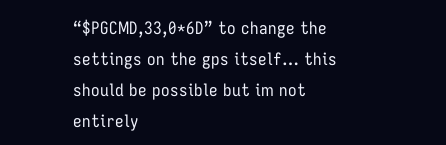“$PGCMD,33,0*6D” to change the settings on the gps itself… this should be possible but im not entirely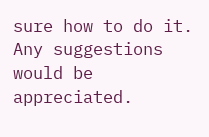sure how to do it. Any suggestions would be appreciated.